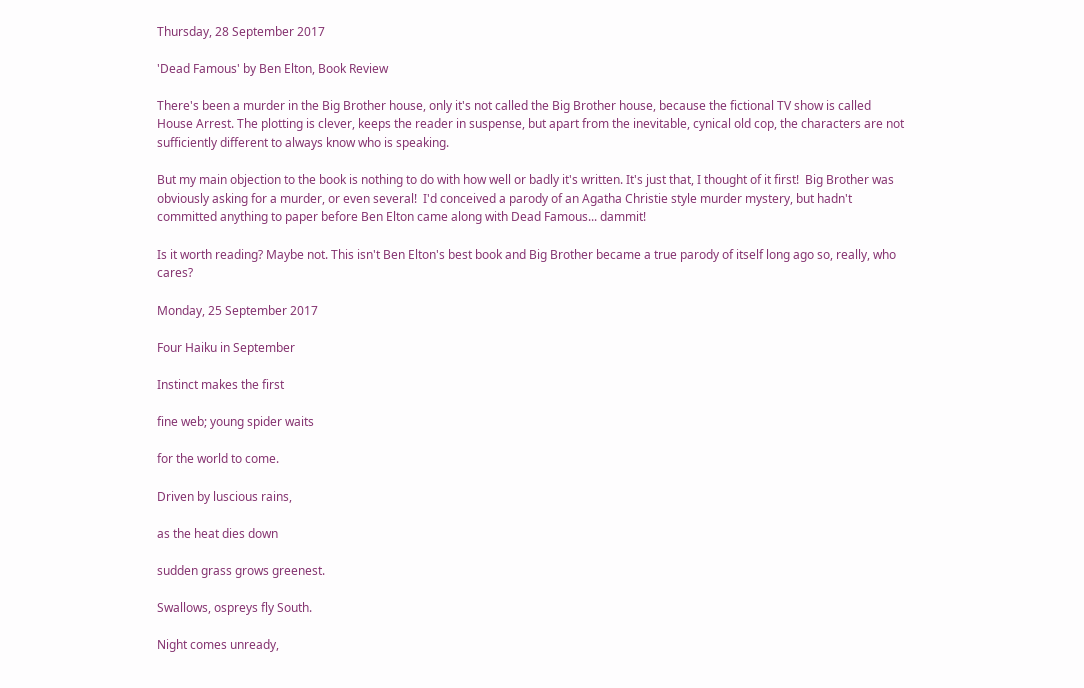Thursday, 28 September 2017

'Dead Famous' by Ben Elton, Book Review

There's been a murder in the Big Brother house, only it's not called the Big Brother house, because the fictional TV show is called House Arrest. The plotting is clever, keeps the reader in suspense, but apart from the inevitable, cynical old cop, the characters are not sufficiently different to always know who is speaking.

But my main objection to the book is nothing to do with how well or badly it's written. It's just that, I thought of it first!  Big Brother was obviously asking for a murder, or even several!  I'd conceived a parody of an Agatha Christie style murder mystery, but hadn't committed anything to paper before Ben Elton came along with Dead Famous... dammit!

Is it worth reading? Maybe not. This isn't Ben Elton's best book and Big Brother became a true parody of itself long ago so, really, who cares?

Monday, 25 September 2017

Four Haiku in September

Instinct makes the first

fine web; young spider waits

for the world to come.

Driven by luscious rains,

as the heat dies down

sudden grass grows greenest.

Swallows, ospreys fly South.

Night comes unready,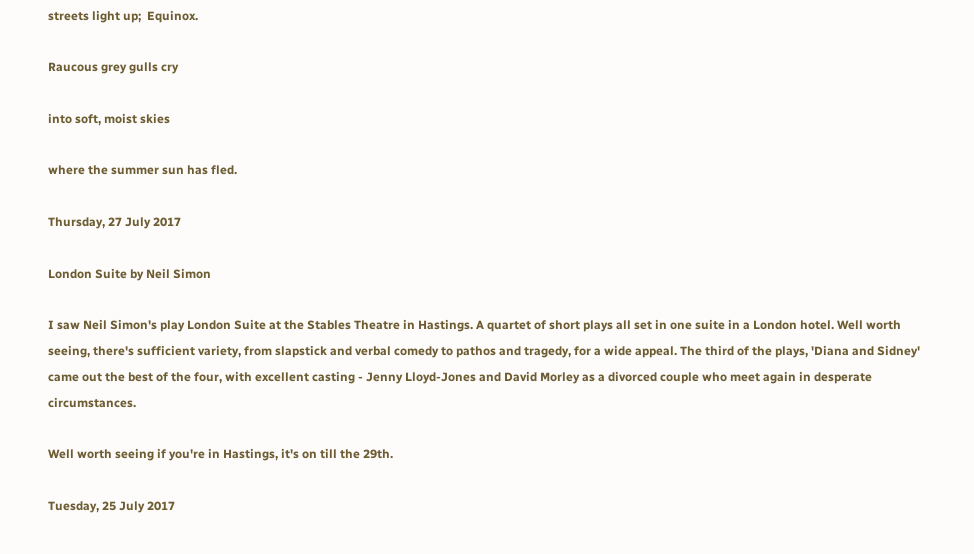streets light up;  Equinox.

Raucous grey gulls cry

into soft, moist skies

where the summer sun has fled.

Thursday, 27 July 2017

London Suite by Neil Simon

I saw Neil Simon's play London Suite at the Stables Theatre in Hastings. A quartet of short plays all set in one suite in a London hotel. Well worth seeing, there's sufficient variety, from slapstick and verbal comedy to pathos and tragedy, for a wide appeal. The third of the plays, 'Diana and Sidney' came out the best of the four, with excellent casting - Jenny Lloyd-Jones and David Morley as a divorced couple who meet again in desperate circumstances.

Well worth seeing if you're in Hastings, it's on till the 29th.

Tuesday, 25 July 2017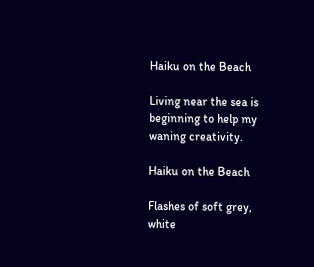Haiku on the Beach

Living near the sea is beginning to help my waning creativity.

Haiku on the Beach

Flashes of soft grey, white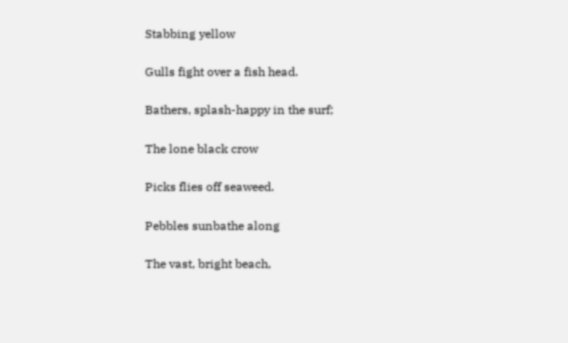Stabbing yellow

Gulls fight over a fish head.

Bathers, splash-happy in the surf;

The lone black crow

Picks flies off seaweed.

Pebbles sunbathe along

The vast, bright beach,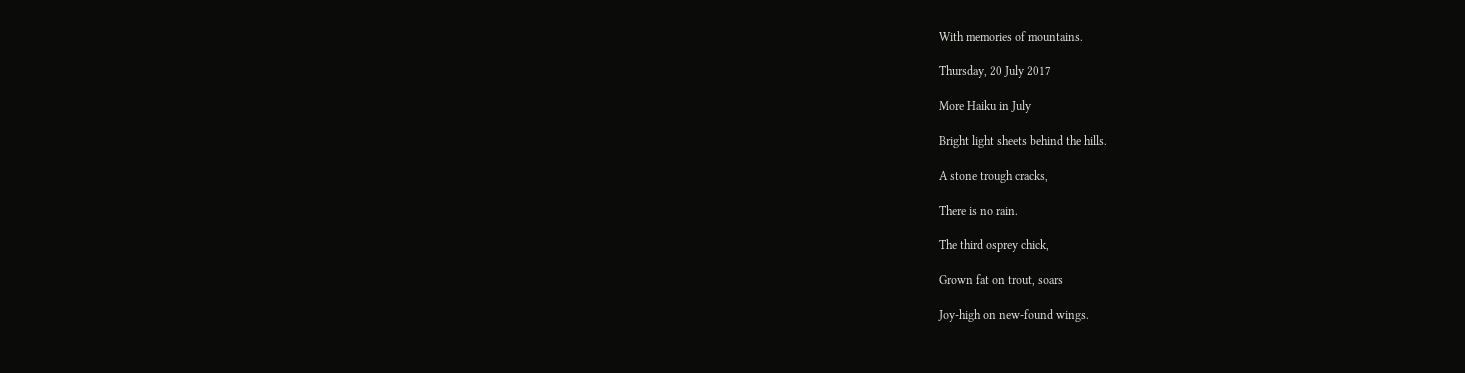With memories of mountains.

Thursday, 20 July 2017

More Haiku in July

Bright light sheets behind the hills.

A stone trough cracks,

There is no rain.

The third osprey chick,

Grown fat on trout, soars

Joy-high on new-found wings.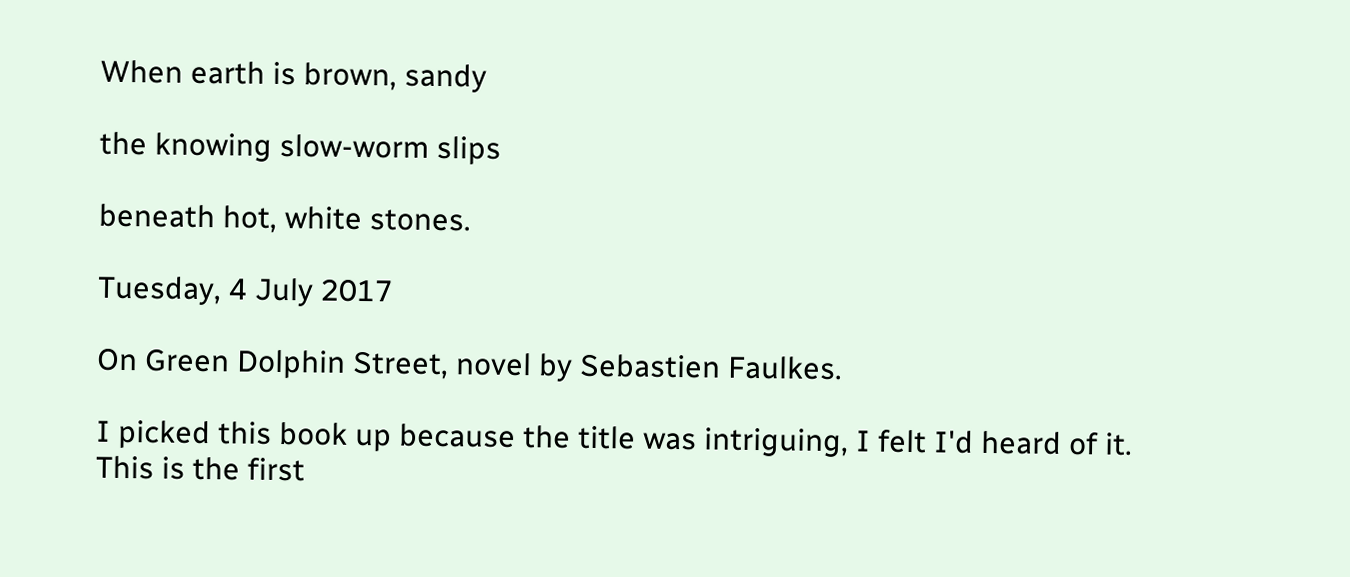When earth is brown, sandy

the knowing slow-worm slips

beneath hot, white stones.

Tuesday, 4 July 2017

On Green Dolphin Street, novel by Sebastien Faulkes.

I picked this book up because the title was intriguing, I felt I'd heard of it. This is the first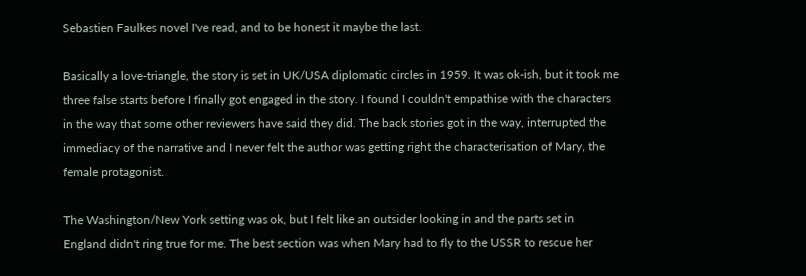Sebastien Faulkes novel I've read, and to be honest it maybe the last.

Basically a love-triangle, the story is set in UK/USA diplomatic circles in 1959. It was ok-ish, but it took me three false starts before I finally got engaged in the story. I found I couldn't empathise with the characters in the way that some other reviewers have said they did. The back stories got in the way, interrupted the immediacy of the narrative and I never felt the author was getting right the characterisation of Mary, the female protagonist.

The Washington/New York setting was ok, but I felt like an outsider looking in and the parts set in England didn't ring true for me. The best section was when Mary had to fly to the USSR to rescue her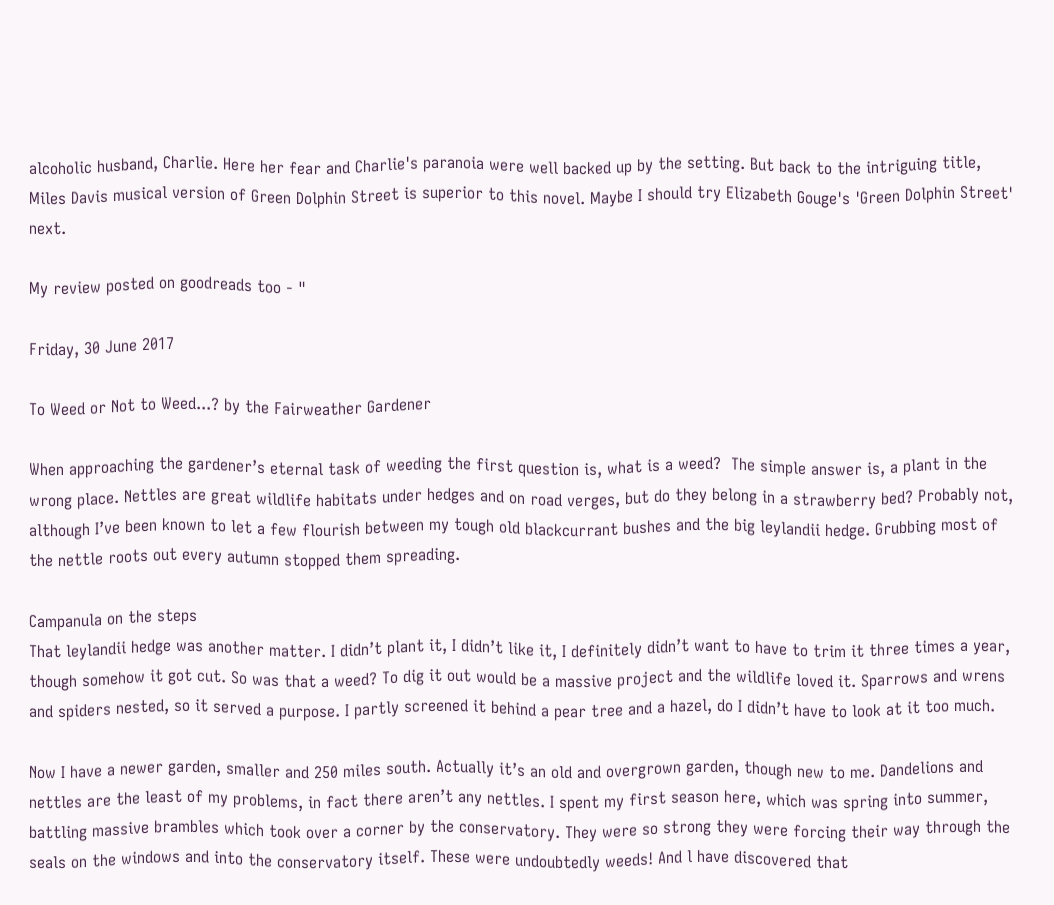alcoholic husband, Charlie. Here her fear and Charlie's paranoia were well backed up by the setting. But back to the intriguing title, Miles Davis musical version of Green Dolphin Street is superior to this novel. Maybe I should try Elizabeth Gouge's 'Green Dolphin Street' next.

My review posted on goodreads too - "

Friday, 30 June 2017

To Weed or Not to Weed...? by the Fairweather Gardener

When approaching the gardener’s eternal task of weeding the first question is, what is a weed?  The simple answer is, a plant in the wrong place. Nettles are great wildlife habitats under hedges and on road verges, but do they belong in a strawberry bed? Probably not, although I’ve been known to let a few flourish between my tough old blackcurrant bushes and the big leylandii hedge. Grubbing most of the nettle roots out every autumn stopped them spreading.

Campanula on the steps
That leylandii hedge was another matter. I didn’t plant it, I didn’t like it, I definitely didn’t want to have to trim it three times a year, though somehow it got cut. So was that a weed? To dig it out would be a massive project and the wildlife loved it. Sparrows and wrens and spiders nested, so it served a purpose. I partly screened it behind a pear tree and a hazel, do I didn’t have to look at it too much.

Now I have a newer garden, smaller and 250 miles south. Actually it’s an old and overgrown garden, though new to me. Dandelions and nettles are the least of my problems, in fact there aren’t any nettles. I spent my first season here, which was spring into summer, battling massive brambles which took over a corner by the conservatory. They were so strong they were forcing their way through the seals on the windows and into the conservatory itself. These were undoubtedly weeds! And l have discovered that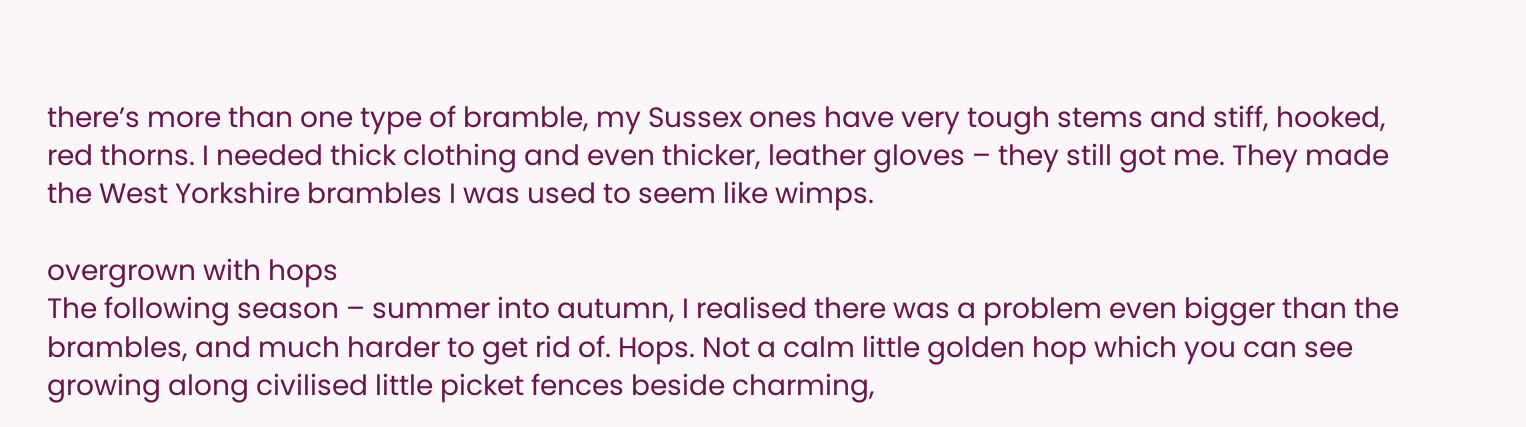there’s more than one type of bramble, my Sussex ones have very tough stems and stiff, hooked, red thorns. I needed thick clothing and even thicker, leather gloves – they still got me. They made the West Yorkshire brambles I was used to seem like wimps.

overgrown with hops
The following season – summer into autumn, I realised there was a problem even bigger than the brambles, and much harder to get rid of. Hops. Not a calm little golden hop which you can see growing along civilised little picket fences beside charming,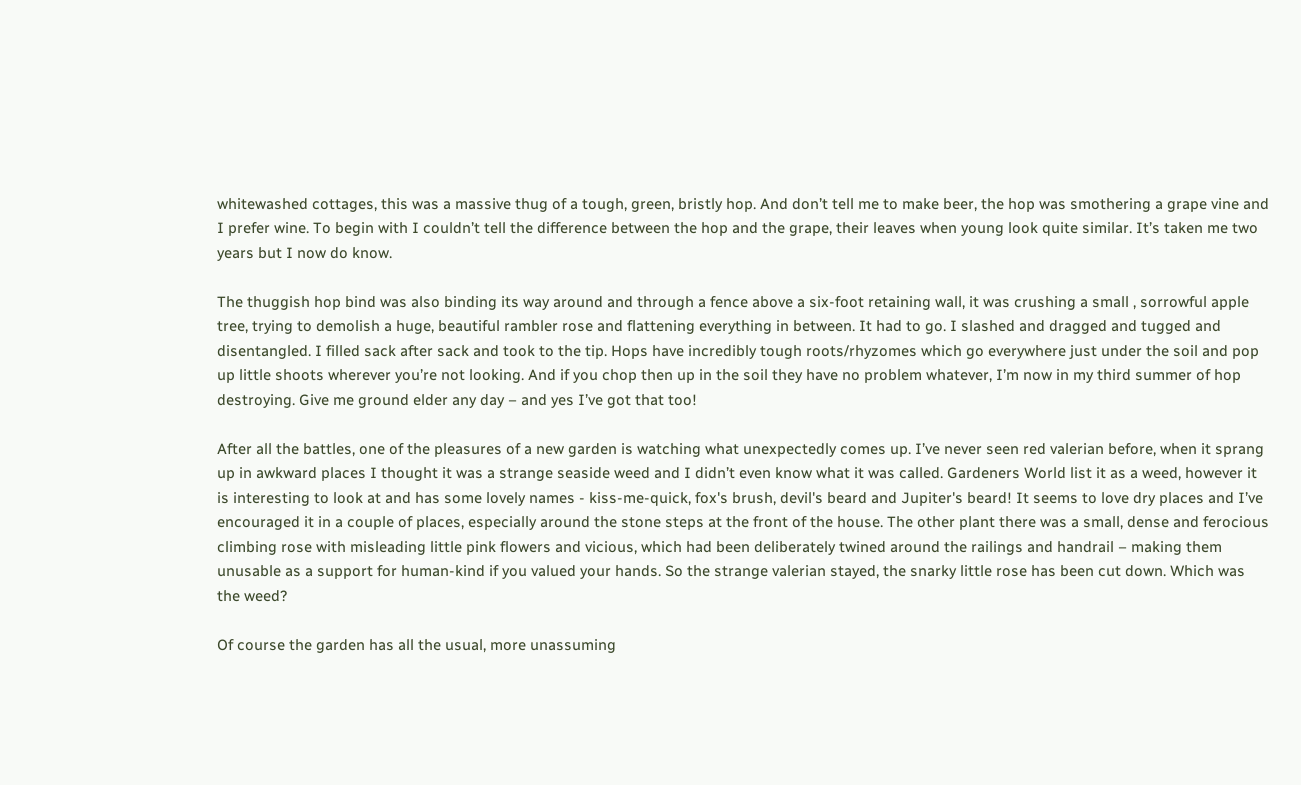whitewashed cottages, this was a massive thug of a tough, green, bristly hop. And don’t tell me to make beer, the hop was smothering a grape vine and I prefer wine. To begin with I couldn’t tell the difference between the hop and the grape, their leaves when young look quite similar. It’s taken me two years but I now do know.

The thuggish hop bind was also binding its way around and through a fence above a six-foot retaining wall, it was crushing a small , sorrowful apple tree, trying to demolish a huge, beautiful rambler rose and flattening everything in between. It had to go. I slashed and dragged and tugged and disentangled. I filled sack after sack and took to the tip. Hops have incredibly tough roots/rhyzomes which go everywhere just under the soil and pop up little shoots wherever you’re not looking. And if you chop then up in the soil they have no problem whatever, I’m now in my third summer of hop destroying. Give me ground elder any day – and yes I’ve got that too!

After all the battles, one of the pleasures of a new garden is watching what unexpectedly comes up. I’ve never seen red valerian before, when it sprang up in awkward places I thought it was a strange seaside weed and I didn’t even know what it was called. Gardeners World list it as a weed, however it is interesting to look at and has some lovely names - kiss-me-quick, fox's brush, devil's beard and Jupiter's beard! It seems to love dry places and I’ve encouraged it in a couple of places, especially around the stone steps at the front of the house. The other plant there was a small, dense and ferocious climbing rose with misleading little pink flowers and vicious, which had been deliberately twined around the railings and handrail – making them unusable as a support for human-kind if you valued your hands. So the strange valerian stayed, the snarky little rose has been cut down. Which was the weed?

Of course the garden has all the usual, more unassuming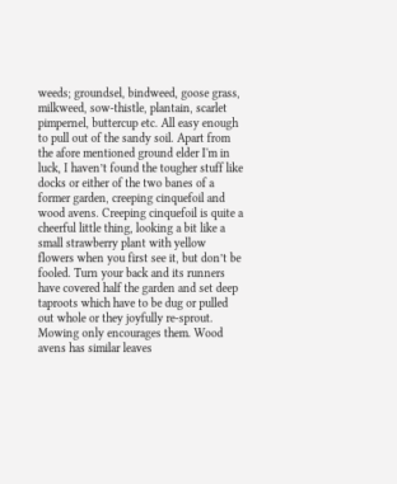weeds; groundsel, bindweed, goose grass, milkweed, sow-thistle, plantain, scarlet pimpernel, buttercup etc. All easy enough to pull out of the sandy soil. Apart from the afore mentioned ground elder I'm in luck, I haven’t found the tougher stuff like docks or either of the two banes of a former garden, creeping cinquefoil and wood avens. Creeping cinquefoil is quite a cheerful little thing, looking a bit like a small strawberry plant with yellow flowers when you first see it, but don’t be fooled. Turn your back and its runners have covered half the garden and set deep taproots which have to be dug or pulled out whole or they joyfully re-sprout. Mowing only encourages them. Wood avens has similar leaves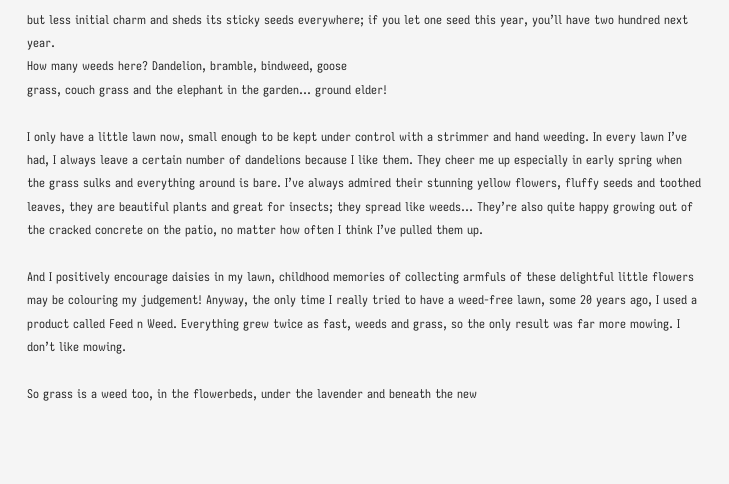but less initial charm and sheds its sticky seeds everywhere; if you let one seed this year, you’ll have two hundred next year.
How many weeds here? Dandelion, bramble, bindweed, goose
grass, couch grass and the elephant in the garden... ground elder!

I only have a little lawn now, small enough to be kept under control with a strimmer and hand weeding. In every lawn I’ve had, I always leave a certain number of dandelions because I like them. They cheer me up especially in early spring when the grass sulks and everything around is bare. I’ve always admired their stunning yellow flowers, fluffy seeds and toothed leaves, they are beautiful plants and great for insects; they spread like weeds... They’re also quite happy growing out of the cracked concrete on the patio, no matter how often I think I’ve pulled them up.

And I positively encourage daisies in my lawn, childhood memories of collecting armfuls of these delightful little flowers may be colouring my judgement! Anyway, the only time I really tried to have a weed-free lawn, some 20 years ago, I used a product called Feed n Weed. Everything grew twice as fast, weeds and grass, so the only result was far more mowing. I don’t like mowing.

So grass is a weed too, in the flowerbeds, under the lavender and beneath the new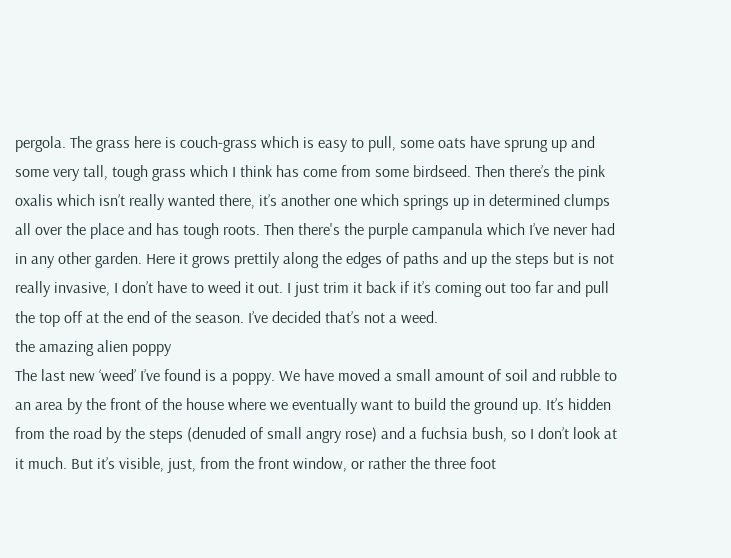pergola. The grass here is couch-grass which is easy to pull, some oats have sprung up and some very tall, tough grass which I think has come from some birdseed. Then there’s the pink oxalis which isn’t really wanted there, it’s another one which springs up in determined clumps all over the place and has tough roots. Then there's the purple campanula which I’ve never had in any other garden. Here it grows prettily along the edges of paths and up the steps but is not really invasive, I don’t have to weed it out. I just trim it back if it’s coming out too far and pull the top off at the end of the season. I’ve decided that’s not a weed.
the amazing alien poppy
The last new ‘weed’ I’ve found is a poppy. We have moved a small amount of soil and rubble to an area by the front of the house where we eventually want to build the ground up. It’s hidden from the road by the steps (denuded of small angry rose) and a fuchsia bush, so I don’t look at it much. But it’s visible, just, from the front window, or rather the three foot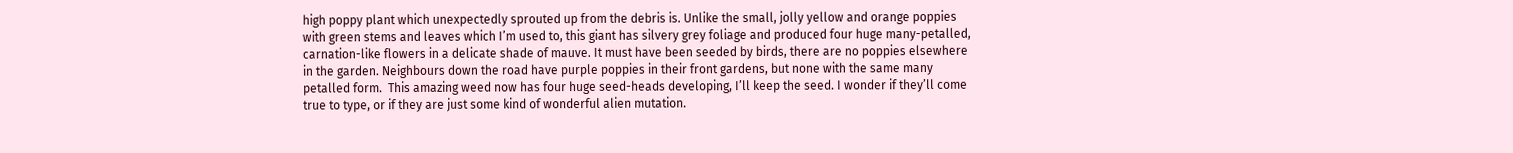high poppy plant which unexpectedly sprouted up from the debris is. Unlike the small, jolly yellow and orange poppies with green stems and leaves which I’m used to, this giant has silvery grey foliage and produced four huge many-petalled, carnation-like flowers in a delicate shade of mauve. It must have been seeded by birds, there are no poppies elsewhere in the garden. Neighbours down the road have purple poppies in their front gardens, but none with the same many petalled form.  This amazing weed now has four huge seed-heads developing, I’ll keep the seed. I wonder if they’ll come true to type, or if they are just some kind of wonderful alien mutation.